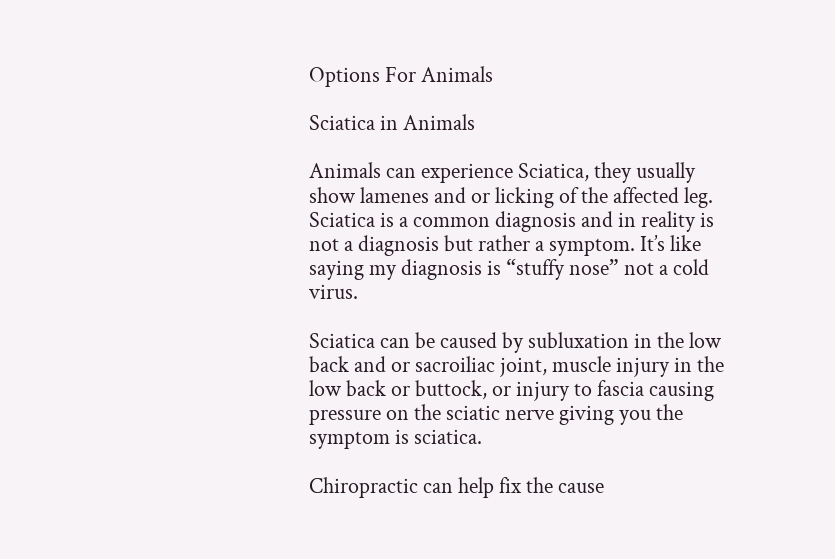Options For Animals

Sciatica in Animals

Animals can experience Sciatica, they usually show lamenes and or licking of the affected leg. Sciatica is a common diagnosis and in reality is not a diagnosis but rather a symptom. It’s like saying my diagnosis is “stuffy nose” not a cold virus.

Sciatica can be caused by subluxation in the low back and or sacroiliac joint, muscle injury in the low back or buttock, or injury to fascia causing pressure on the sciatic nerve giving you the symptom is sciatica.

Chiropractic can help fix the cause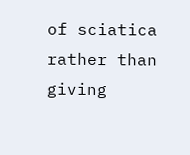of sciatica rather than giving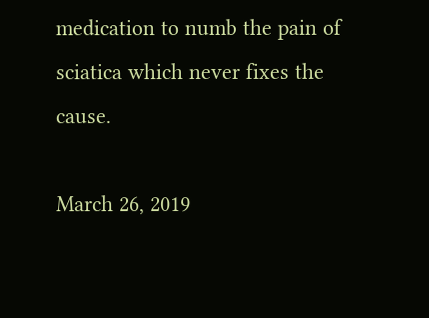medication to numb the pain of sciatica which never fixes the cause.

March 26, 2019